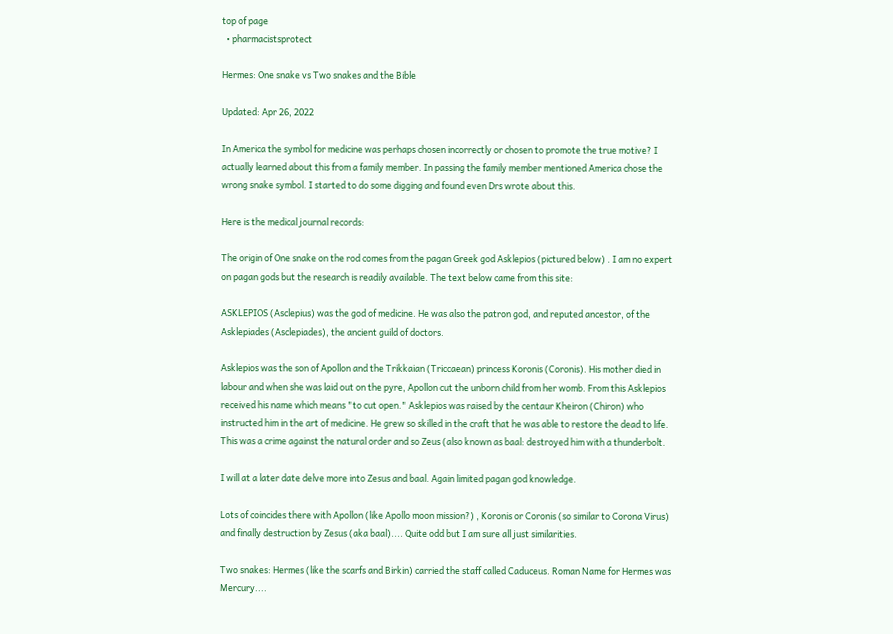top of page
  • pharmacistsprotect

Hermes: One snake vs Two snakes and the Bible

Updated: Apr 26, 2022

In America the symbol for medicine was perhaps chosen incorrectly or chosen to promote the true motive? I actually learned about this from a family member. In passing the family member mentioned America chose the wrong snake symbol. I started to do some digging and found even Drs wrote about this.

Here is the medical journal records:

The origin of One snake on the rod comes from the pagan Greek god Asklepios (pictured below) . I am no expert on pagan gods but the research is readily available. The text below came from this site:

ASKLEPIOS (Asclepius) was the god of medicine. He was also the patron god, and reputed ancestor, of the Asklepiades (Asclepiades), the ancient guild of doctors.

Asklepios was the son of Apollon and the Trikkaian (Triccaean) princess Koronis (Coronis). His mother died in labour and when she was laid out on the pyre, Apollon cut the unborn child from her womb. From this Asklepios received his name which means "to cut open." Asklepios was raised by the centaur Kheiron (Chiron) who instructed him in the art of medicine. He grew so skilled in the craft that he was able to restore the dead to life. This was a crime against the natural order and so Zeus (also known as baal: destroyed him with a thunderbolt.

I will at a later date delve more into Zesus and baal. Again limited pagan god knowledge.

Lots of coincides there with Apollon (like Apollo moon mission?) , Koronis or Coronis (so similar to Corona Virus) and finally destruction by Zesus (aka baal).... Quite odd but I am sure all just similarities.

Two snakes: Hermes (like the scarfs and Birkin) carried the staff called Caduceus. Roman Name for Hermes was Mercury....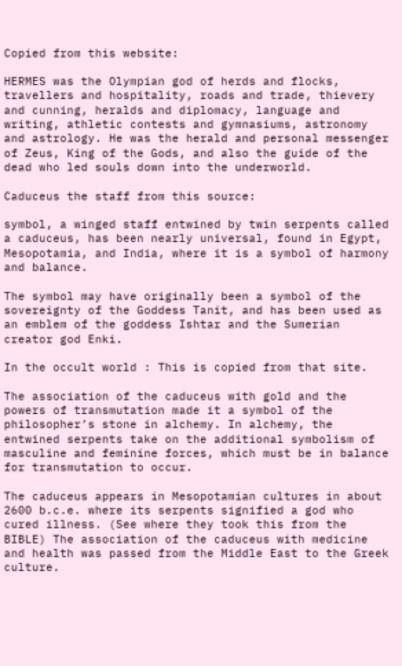Copied from this website:

HERMES was the Olympian god of herds and flocks, travellers and hospitality, roads and trade, thievery and cunning, heralds and diplomacy, language and writing, athletic contests and gymnasiums, astronomy and astrology. He was the herald and personal messenger of Zeus, King of the Gods, and also the guide of the dead who led souls down into the underworld.

Caduceus the staff from this source:

symbol, a winged staff entwined by twin serpents called a caduceus, has been nearly universal, found in Egypt, Mesopotamia, and India, where it is a symbol of harmony and balance.

The symbol may have originally been a symbol of the sovereignty of the Goddess Tanit, and has been used as an emblem of the goddess Ishtar and the Sumerian creator god Enki.

In the occult world : This is copied from that site.

The association of the caduceus with gold and the powers of transmutation made it a symbol of the philosopher’s stone in alchemy. In alchemy, the entwined serpents take on the additional symbolism of masculine and feminine forces, which must be in balance for transmutation to occur.

The caduceus appears in Mesopotamian cultures in about 2600 b.c.e. where its serpents signified a god who cured illness. (See where they took this from the BIBLE) The association of the caduceus with medicine and health was passed from the Middle East to the Greek culture.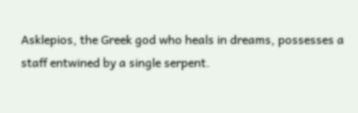Asklepios, the Greek god who heals in dreams, possesses a staff entwined by a single serpent.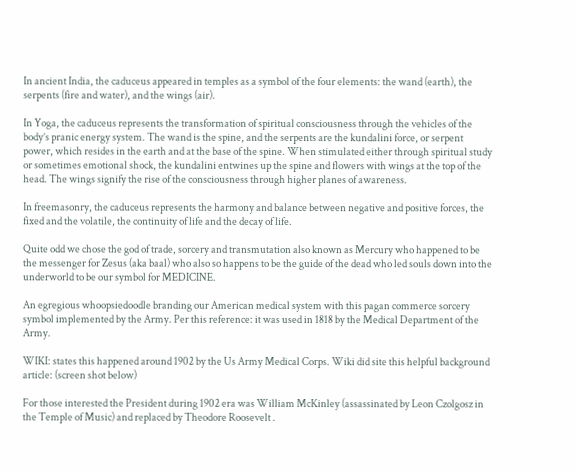In ancient India, the caduceus appeared in temples as a symbol of the four elements: the wand (earth), the serpents (fire and water), and the wings (air).

In Yoga, the caduceus represents the transformation of spiritual consciousness through the vehicles of the body’s pranic energy system. The wand is the spine, and the serpents are the kundalini force, or serpent power, which resides in the earth and at the base of the spine. When stimulated either through spiritual study or sometimes emotional shock, the kundalini entwines up the spine and flowers with wings at the top of the head. The wings signify the rise of the consciousness through higher planes of awareness.

In freemasonry, the caduceus represents the harmony and balance between negative and positive forces, the fixed and the volatile, the continuity of life and the decay of life.

Quite odd we chose the god of trade, sorcery and transmutation also known as Mercury who happened to be the messenger for Zesus (aka baal) who also so happens to be the guide of the dead who led souls down into the underworld to be our symbol for MEDICINE.

An egregious whoopsiedoodle branding our American medical system with this pagan commerce sorcery symbol implemented by the Army. Per this reference: it was used in 1818 by the Medical Department of the Army.

WIKI: states this happened around 1902 by the Us Army Medical Corps. Wiki did site this helpful background article: (screen shot below)

For those interested the President during 1902 era was William McKinley (assassinated by Leon Czolgosz in the Temple of Music) and replaced by Theodore Roosevelt .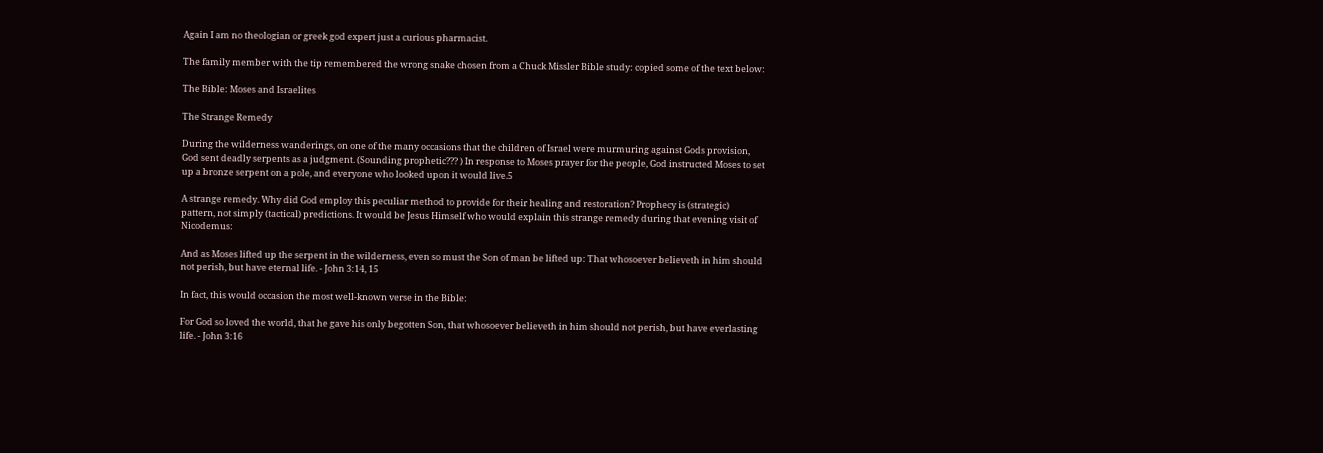Again I am no theologian or greek god expert just a curious pharmacist.

The family member with the tip remembered the wrong snake chosen from a Chuck Missler Bible study: copied some of the text below:

The Bible: Moses and Israelites

The Strange Remedy

During the wilderness wanderings, on one of the many occasions that the children of Israel were murmuring against Gods provision, God sent deadly serpents as a judgment. (Sounding prophetic??? ) In response to Moses prayer for the people, God instructed Moses to set up a bronze serpent on a pole, and everyone who looked upon it would live.5

A strange remedy. Why did God employ this peculiar method to provide for their healing and restoration? Prophecy is (strategic) pattern, not simply (tactical) predictions. It would be Jesus Himself who would explain this strange remedy during that evening visit of Nicodemus:

And as Moses lifted up the serpent in the wilderness, even so must the Son of man be lifted up: That whosoever believeth in him should not perish, but have eternal life. - John 3:14, 15

In fact, this would occasion the most well-known verse in the Bible:

For God so loved the world, that he gave his only begotten Son, that whosoever believeth in him should not perish, but have everlasting life. - John 3:16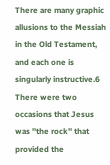There are many graphic allusions to the Messiah in the Old Testament, and each one is singularly instructive.6 There were two occasions that Jesus was ''the rock'' that provided the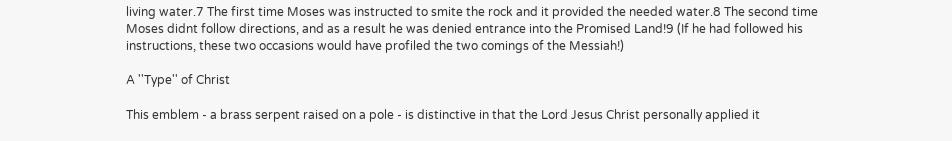living water.7 The first time Moses was instructed to smite the rock and it provided the needed water.8 The second time Moses didnt follow directions, and as a result he was denied entrance into the Promised Land!9 (If he had followed his instructions, these two occasions would have profiled the two comings of the Messiah!)

A ''Type'' of Christ

This emblem - a brass serpent raised on a pole - is distinctive in that the Lord Jesus Christ personally applied it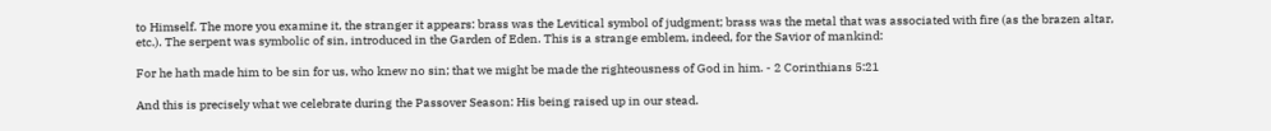to Himself. The more you examine it, the stranger it appears: brass was the Levitical symbol of judgment; brass was the metal that was associated with fire (as the brazen altar, etc.). The serpent was symbolic of sin, introduced in the Garden of Eden. This is a strange emblem, indeed, for the Savior of mankind:

For he hath made him to be sin for us, who knew no sin; that we might be made the righteousness of God in him. - 2 Corinthians 5:21

And this is precisely what we celebrate during the Passover Season: His being raised up in our stead.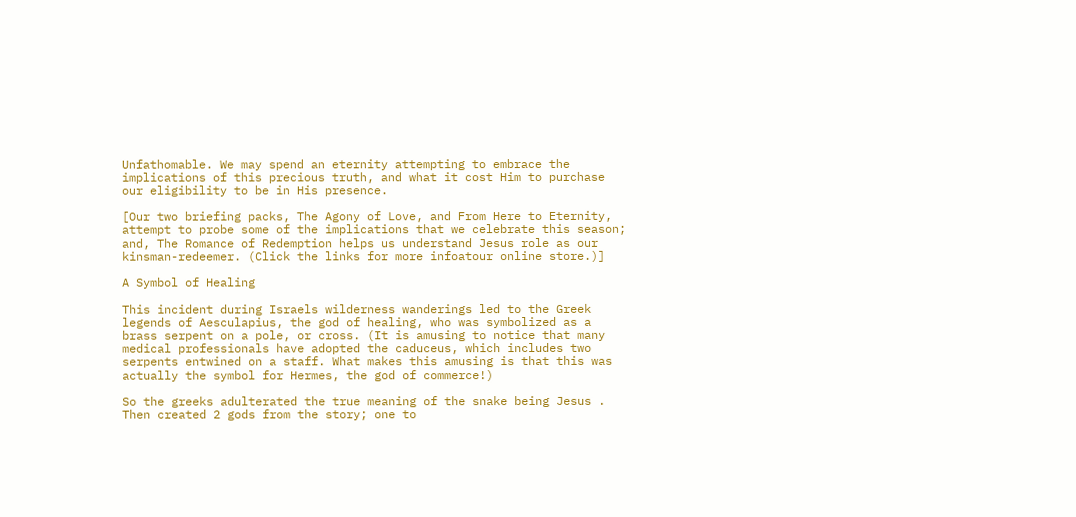Unfathomable. We may spend an eternity attempting to embrace the implications of this precious truth, and what it cost Him to purchase our eligibility to be in His presence.

[Our two briefing packs, The Agony of Love, and From Here to Eternity, attempt to probe some of the implications that we celebrate this season; and, The Romance of Redemption helps us understand Jesus role as our kinsman-redeemer. (Click the links for more infoatour online store.)]

A Symbol of Healing

This incident during Israels wilderness wanderings led to the Greek legends of Aesculapius, the god of healing, who was symbolized as a brass serpent on a pole, or cross. (It is amusing to notice that many medical professionals have adopted the caduceus, which includes two serpents entwined on a staff. What makes this amusing is that this was actually the symbol for Hermes, the god of commerce!)

So the greeks adulterated the true meaning of the snake being Jesus . Then created 2 gods from the story; one to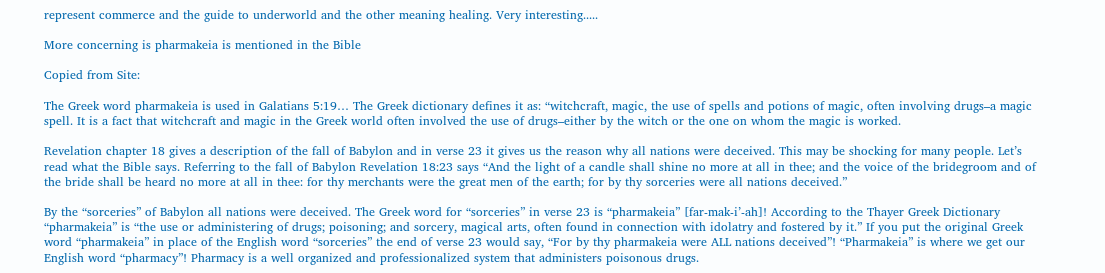represent commerce and the guide to underworld and the other meaning healing. Very interesting.....

More concerning is pharmakeia is mentioned in the Bible

Copied from Site:

The Greek word pharmakeia is used in Galatians 5:19… The Greek dictionary defines it as: “witchcraft, magic, the use of spells and potions of magic, often involving drugs–a magic spell. It is a fact that witchcraft and magic in the Greek world often involved the use of drugs–either by the witch or the one on whom the magic is worked.

Revelation chapter 18 gives a description of the fall of Babylon and in verse 23 it gives us the reason why all nations were deceived. This may be shocking for many people. Let’s read what the Bible says. Referring to the fall of Babylon Revelation 18:23 says “And the light of a candle shall shine no more at all in thee; and the voice of the bridegroom and of the bride shall be heard no more at all in thee: for thy merchants were the great men of the earth; for by thy sorceries were all nations deceived.”

By the “sorceries” of Babylon all nations were deceived. The Greek word for “sorceries” in verse 23 is “pharmakeia” [far-mak-i’-ah]! According to the Thayer Greek Dictionary “pharmakeia” is “the use or administering of drugs; poisoning; and sorcery, magical arts, often found in connection with idolatry and fostered by it.” If you put the original Greek word “pharmakeia” in place of the English word “sorceries” the end of verse 23 would say, “For by thy pharmakeia were ALL nations deceived”! “Pharmakeia” is where we get our English word “pharmacy”! Pharmacy is a well organized and professionalized system that administers poisonous drugs.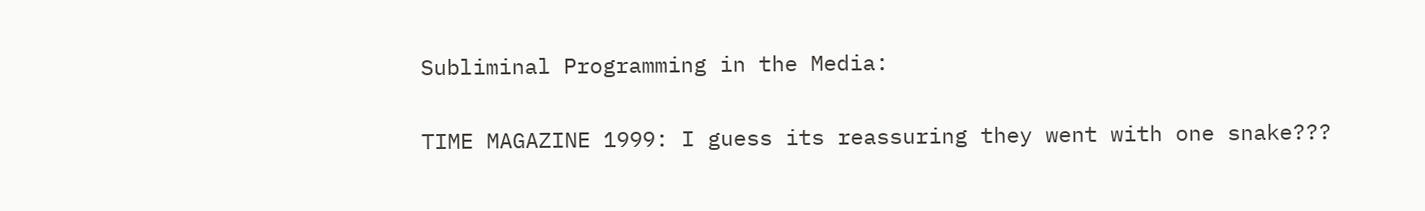Subliminal Programming in the Media:

TIME MAGAZINE 1999: I guess its reassuring they went with one snake???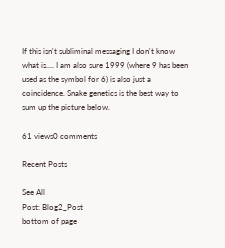If this isn't subliminal messaging I don't know what is.... I am also sure 1999 (where 9 has been used as the symbol for 6) is also just a coincidence. Snake genetics is the best way to sum up the picture below.

61 views0 comments

Recent Posts

See All
Post: Blog2_Post
bottom of page